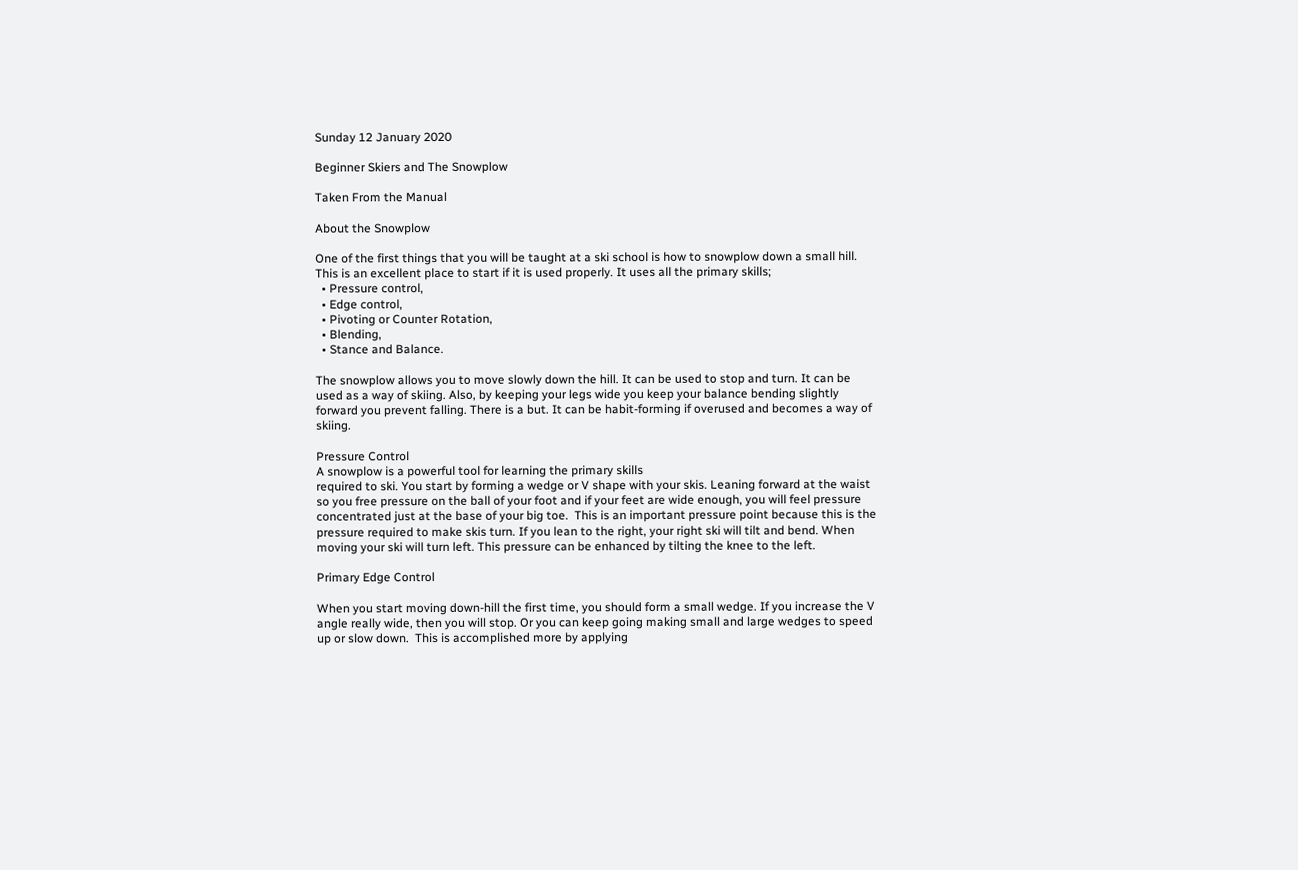Sunday 12 January 2020

Beginner Skiers and The Snowplow

Taken From the Manual

About the Snowplow

One of the first things that you will be taught at a ski school is how to snowplow down a small hill. This is an excellent place to start if it is used properly. It uses all the primary skills;
  • Pressure control,
  • Edge control,
  • Pivoting or Counter Rotation,
  • Blending,
  • Stance and Balance.

The snowplow allows you to move slowly down the hill. It can be used to stop and turn. It can be used as a way of skiing. Also, by keeping your legs wide you keep your balance bending slightly forward you prevent falling. There is a but. It can be habit-forming if overused and becomes a way of skiing.

Pressure Control
A snowplow is a powerful tool for learning the primary skills
required to ski. You start by forming a wedge or V shape with your skis. Leaning forward at the waist so you free pressure on the ball of your foot and if your feet are wide enough, you will feel pressure concentrated just at the base of your big toe.  This is an important pressure point because this is the pressure required to make skis turn. If you lean to the right, your right ski will tilt and bend. When moving your ski will turn left. This pressure can be enhanced by tilting the knee to the left.

Primary Edge Control

When you start moving down-hill the first time, you should form a small wedge. If you increase the V angle really wide, then you will stop. Or you can keep going making small and large wedges to speed up or slow down.  This is accomplished more by applying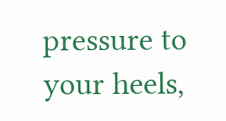pressure to your heels,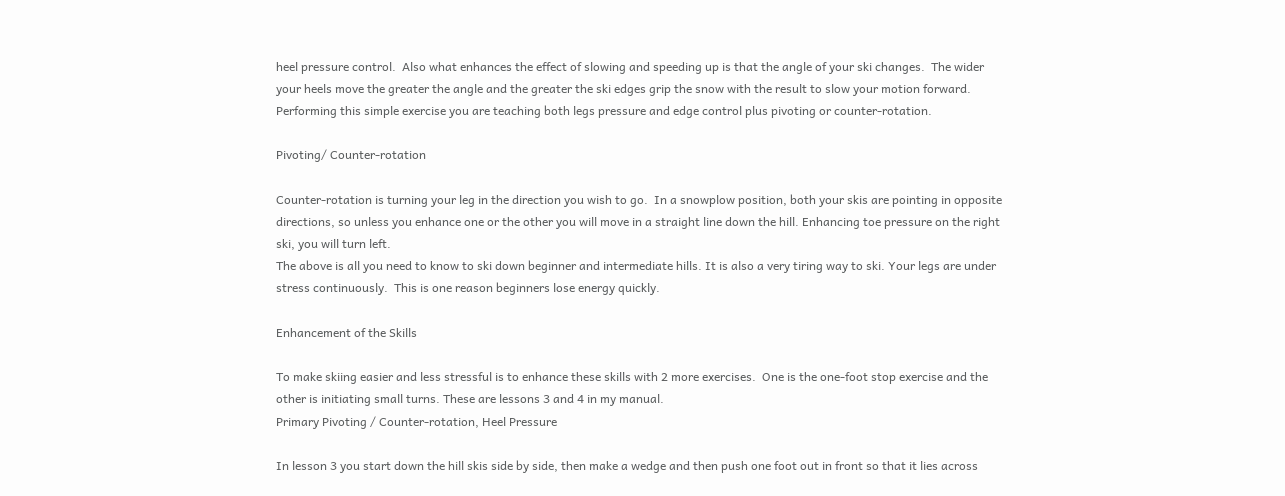heel pressure control.  Also what enhances the effect of slowing and speeding up is that the angle of your ski changes.  The wider your heels move the greater the angle and the greater the ski edges grip the snow with the result to slow your motion forward. Performing this simple exercise you are teaching both legs pressure and edge control plus pivoting or counter-rotation.

Pivoting/ Counter-rotation

Counter-rotation is turning your leg in the direction you wish to go.  In a snowplow position, both your skis are pointing in opposite directions, so unless you enhance one or the other you will move in a straight line down the hill. Enhancing toe pressure on the right ski, you will turn left.
The above is all you need to know to ski down beginner and intermediate hills. It is also a very tiring way to ski. Your legs are under stress continuously.  This is one reason beginners lose energy quickly.

Enhancement of the Skills

To make skiing easier and less stressful is to enhance these skills with 2 more exercises.  One is the one-foot stop exercise and the other is initiating small turns. These are lessons 3 and 4 in my manual.
Primary Pivoting / Counter-rotation, Heel Pressure

In lesson 3 you start down the hill skis side by side, then make a wedge and then push one foot out in front so that it lies across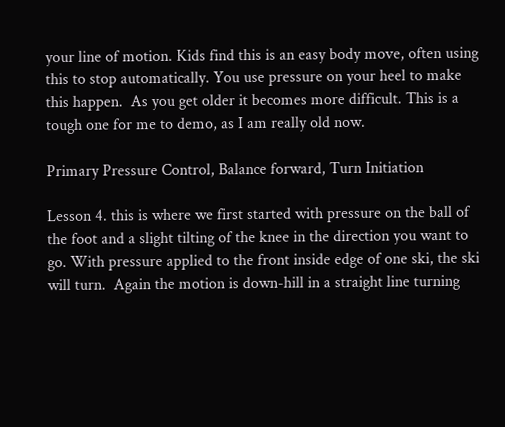your line of motion. Kids find this is an easy body move, often using this to stop automatically. You use pressure on your heel to make this happen.  As you get older it becomes more difficult. This is a tough one for me to demo, as I am really old now.

Primary Pressure Control, Balance forward, Turn Initiation

Lesson 4. this is where we first started with pressure on the ball of the foot and a slight tilting of the knee in the direction you want to go. With pressure applied to the front inside edge of one ski, the ski will turn.  Again the motion is down-hill in a straight line turning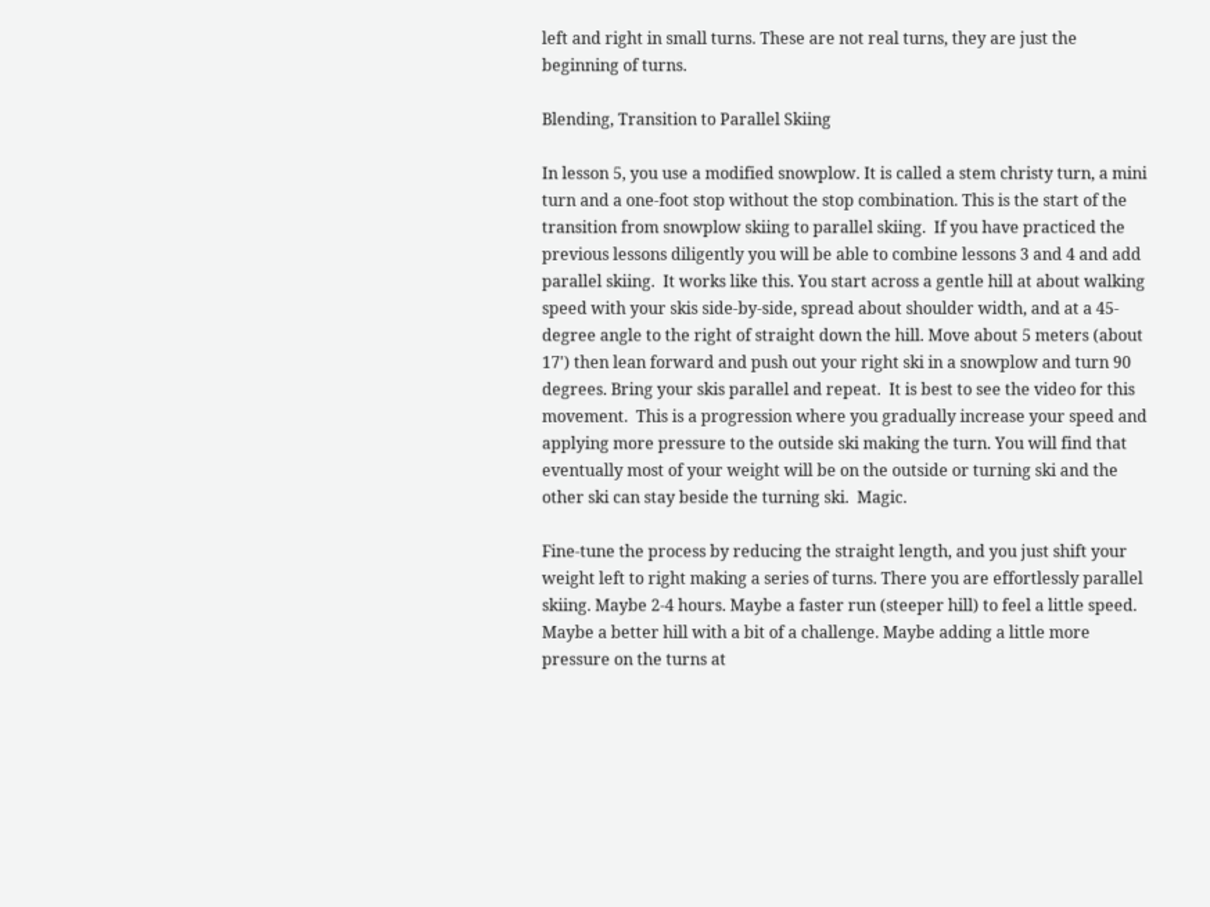left and right in small turns. These are not real turns, they are just the beginning of turns.

Blending, Transition to Parallel Skiing

In lesson 5, you use a modified snowplow. It is called a stem christy turn, a mini turn and a one-foot stop without the stop combination. This is the start of the transition from snowplow skiing to parallel skiing.  If you have practiced the previous lessons diligently you will be able to combine lessons 3 and 4 and add parallel skiing.  It works like this. You start across a gentle hill at about walking speed with your skis side-by-side, spread about shoulder width, and at a 45-degree angle to the right of straight down the hill. Move about 5 meters (about 17') then lean forward and push out your right ski in a snowplow and turn 90 degrees. Bring your skis parallel and repeat.  It is best to see the video for this movement.  This is a progression where you gradually increase your speed and applying more pressure to the outside ski making the turn. You will find that eventually most of your weight will be on the outside or turning ski and the other ski can stay beside the turning ski.  Magic.

Fine-tune the process by reducing the straight length, and you just shift your weight left to right making a series of turns. There you are effortlessly parallel skiing. Maybe 2-4 hours. Maybe a faster run (steeper hill) to feel a little speed.  Maybe a better hill with a bit of a challenge. Maybe adding a little more pressure on the turns at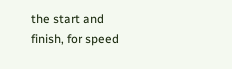the start and finish, for speed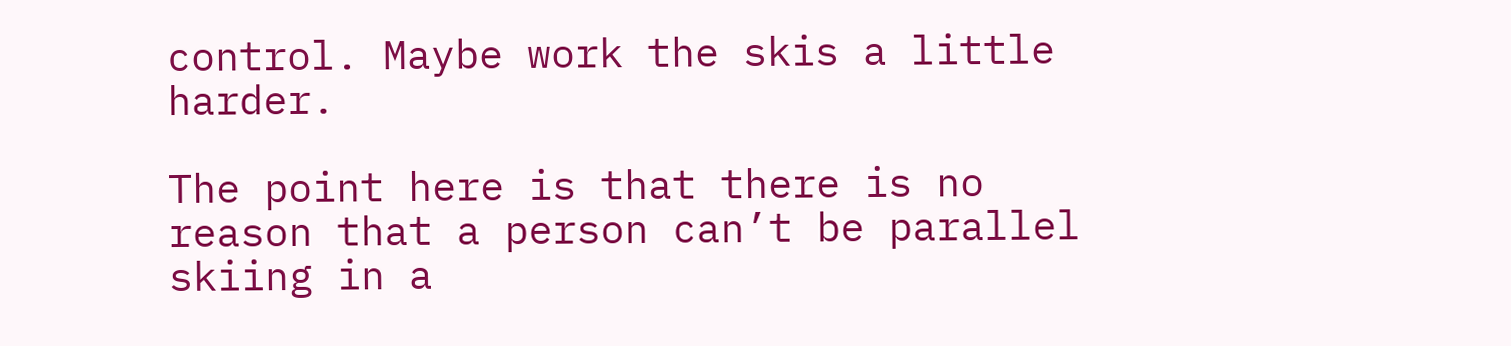control. Maybe work the skis a little harder.

The point here is that there is no reason that a person can’t be parallel skiing in a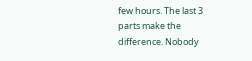few hours. The last 3 parts make the difference. Nobody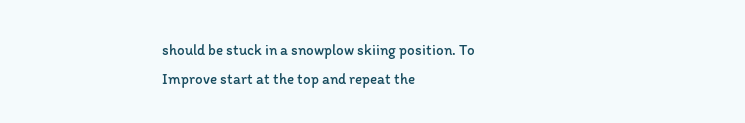should be stuck in a snowplow skiing position. To Improve start at the top and repeat the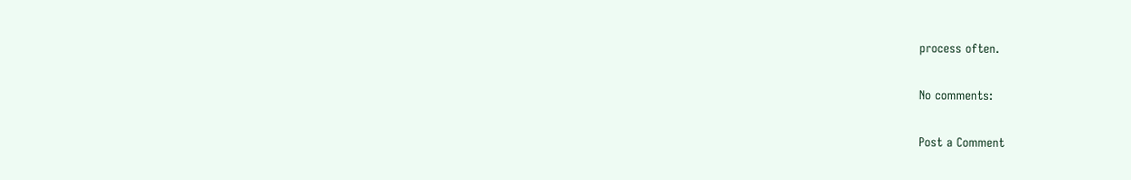process often.

No comments:

Post a Comment